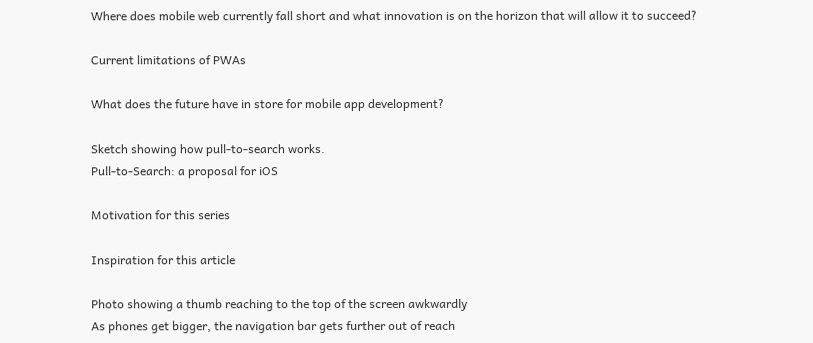Where does mobile web currently fall short and what innovation is on the horizon that will allow it to succeed?

Current limitations of PWAs

What does the future have in store for mobile app development?

Sketch showing how pull-to-search works.
Pull-to-Search: a proposal for iOS

Motivation for this series

Inspiration for this article

Photo showing a thumb reaching to the top of the screen awkwardly
As phones get bigger, the navigation bar gets further out of reach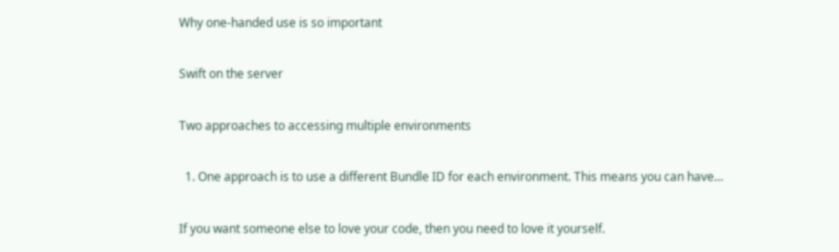Why one-handed use is so important

Swift on the server

Two approaches to accessing multiple environments

  1. One approach is to use a different Bundle ID for each environment. This means you can have…

If you want someone else to love your code, then you need to love it yourself.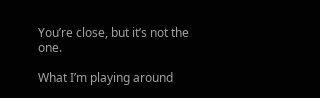You’re close, but it’s not the one.

What I’m playing around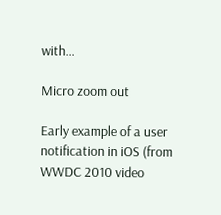with…

Micro zoom out

Early example of a user notification in iOS (from WWDC 2010 video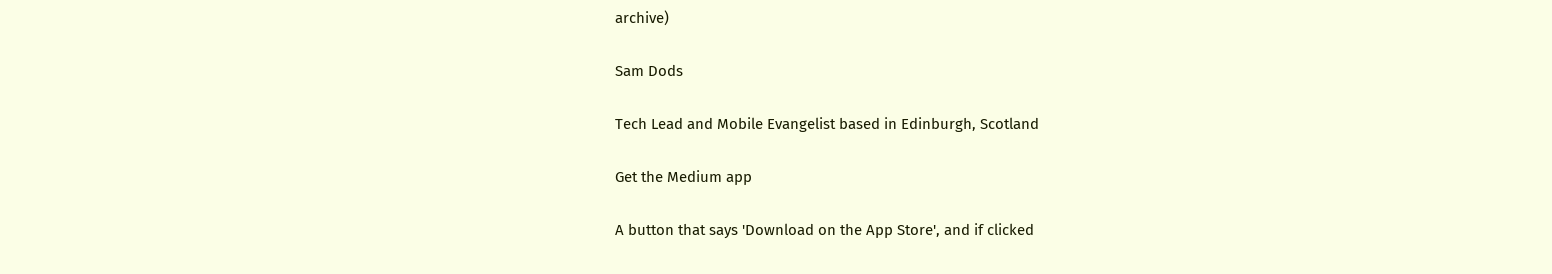archive)

Sam Dods

Tech Lead and Mobile Evangelist based in Edinburgh, Scotland

Get the Medium app

A button that says 'Download on the App Store', and if clicked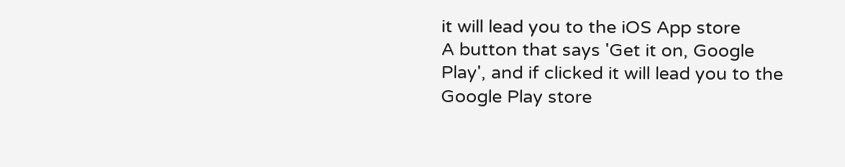it will lead you to the iOS App store
A button that says 'Get it on, Google Play', and if clicked it will lead you to the Google Play store